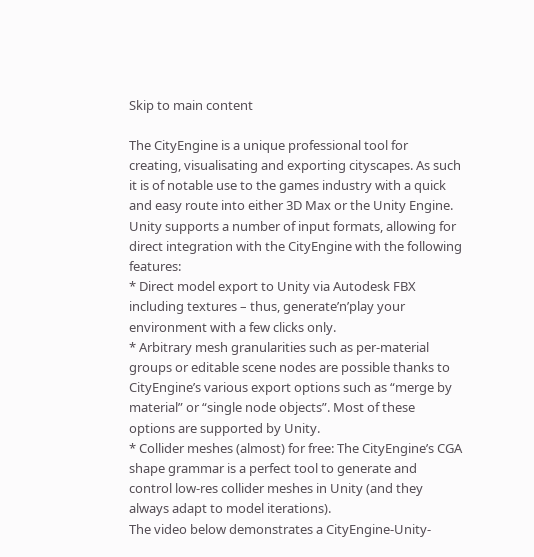Skip to main content

The CityEngine is a unique professional tool for creating, visualisating and exporting cityscapes. As such it is of notable use to the games industry with a quick and easy route into either 3D Max or the Unity Engine.
Unity supports a number of input formats, allowing for direct integration with the CityEngine with the following features:
* Direct model export to Unity via Autodesk FBX including textures – thus, generate’n’play your environment with a few clicks only.
* Arbitrary mesh granularities such as per-material groups or editable scene nodes are possible thanks to CityEngine’s various export options such as “merge by material” or “single node objects”. Most of these options are supported by Unity.
* Collider meshes (almost) for free: The CityEngine’s CGA shape grammar is a perfect tool to generate and control low-res collider meshes in Unity (and they always adapt to model iterations).
The video below demonstrates a CityEngine-Unity-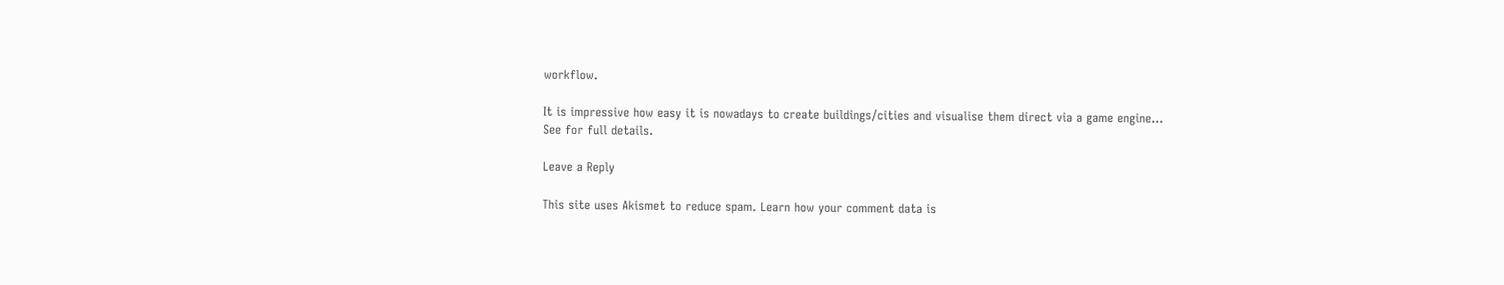workflow.

It is impressive how easy it is nowadays to create buildings/cities and visualise them direct via a game engine…
See for full details.

Leave a Reply

This site uses Akismet to reduce spam. Learn how your comment data is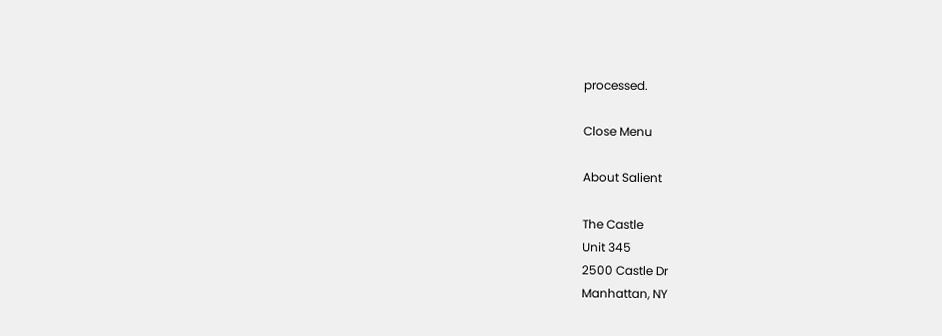processed.

Close Menu

About Salient

The Castle
Unit 345
2500 Castle Dr
Manhattan, NY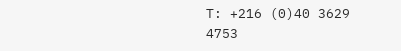T: +216 (0)40 3629 4753